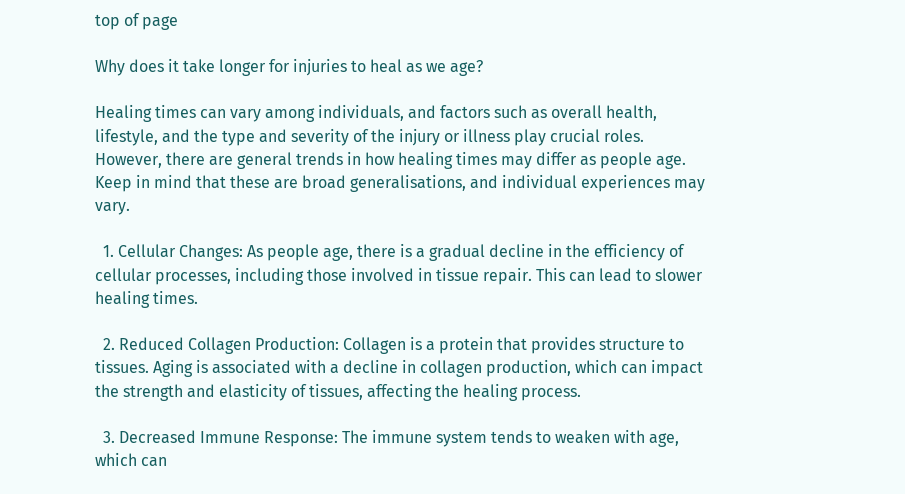top of page

Why does it take longer for injuries to heal as we age?

Healing times can vary among individuals, and factors such as overall health, lifestyle, and the type and severity of the injury or illness play crucial roles. However, there are general trends in how healing times may differ as people age. Keep in mind that these are broad generalisations, and individual experiences may vary.

  1. Cellular Changes: As people age, there is a gradual decline in the efficiency of cellular processes, including those involved in tissue repair. This can lead to slower healing times.

  2. Reduced Collagen Production: Collagen is a protein that provides structure to tissues. Aging is associated with a decline in collagen production, which can impact the strength and elasticity of tissues, affecting the healing process.

  3. Decreased Immune Response: The immune system tends to weaken with age, which can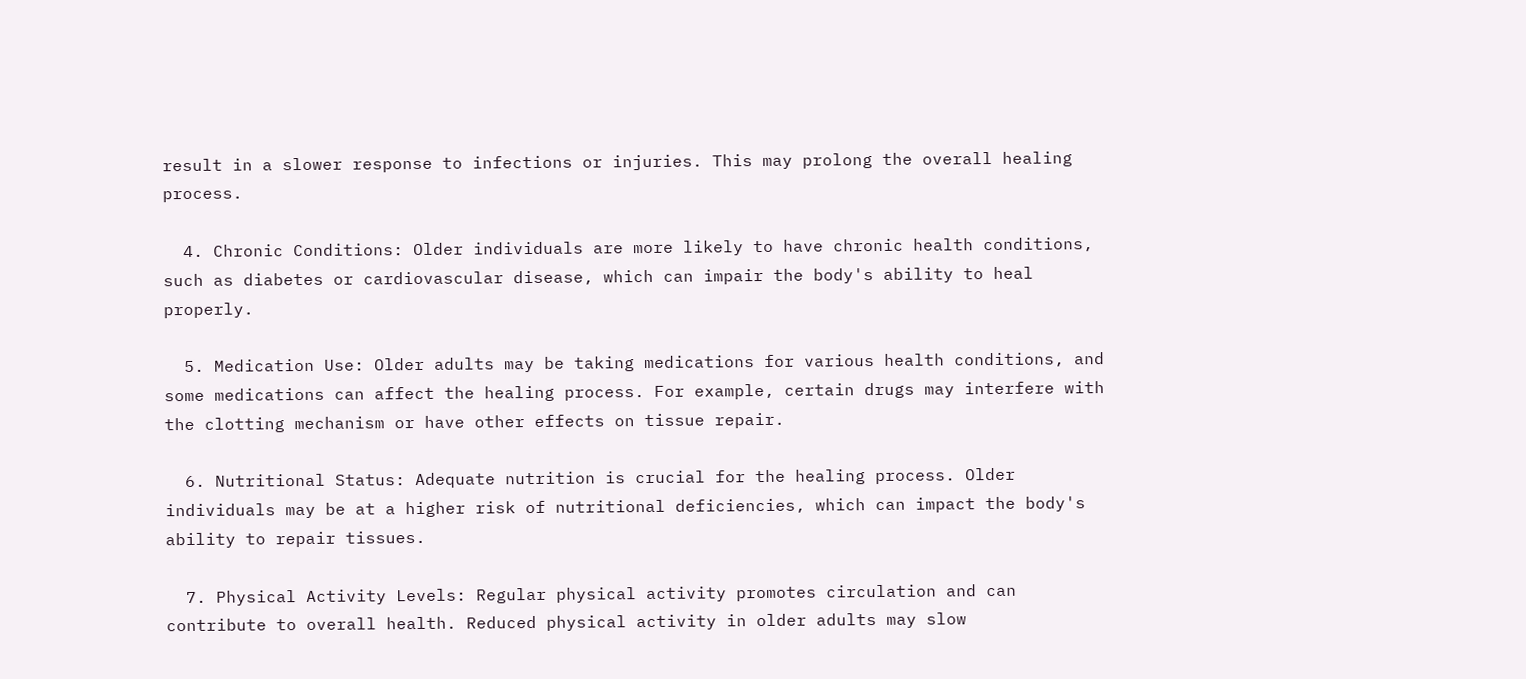result in a slower response to infections or injuries. This may prolong the overall healing process.

  4. Chronic Conditions: Older individuals are more likely to have chronic health conditions, such as diabetes or cardiovascular disease, which can impair the body's ability to heal properly.

  5. Medication Use: Older adults may be taking medications for various health conditions, and some medications can affect the healing process. For example, certain drugs may interfere with the clotting mechanism or have other effects on tissue repair.

  6. Nutritional Status: Adequate nutrition is crucial for the healing process. Older individuals may be at a higher risk of nutritional deficiencies, which can impact the body's ability to repair tissues.

  7. Physical Activity Levels: Regular physical activity promotes circulation and can contribute to overall health. Reduced physical activity in older adults may slow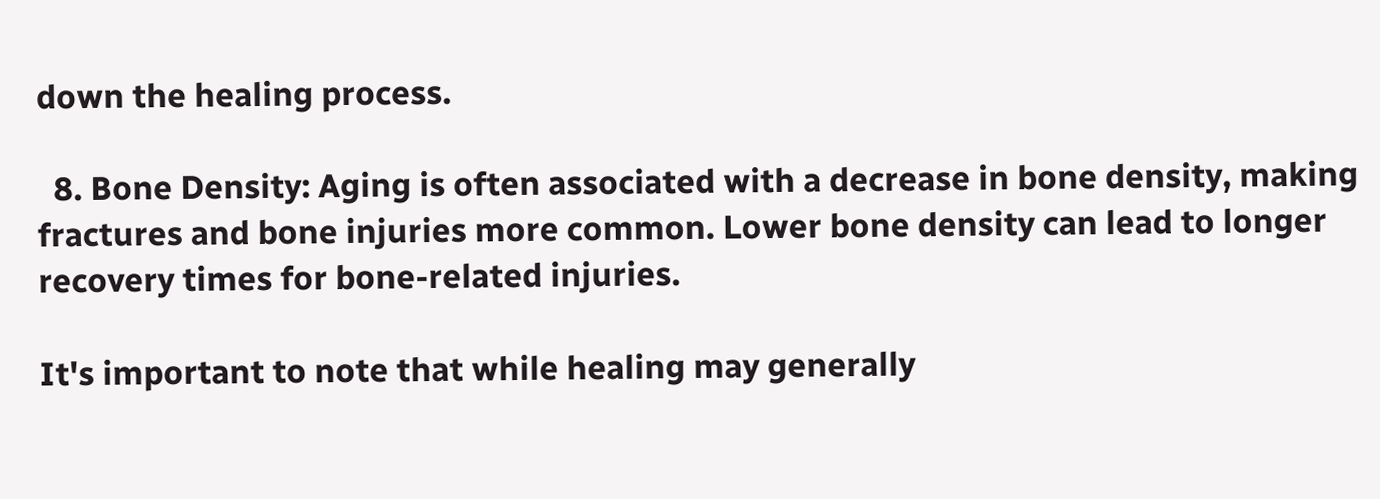down the healing process.

  8. Bone Density: Aging is often associated with a decrease in bone density, making fractures and bone injuries more common. Lower bone density can lead to longer recovery times for bone-related injuries.

It's important to note that while healing may generally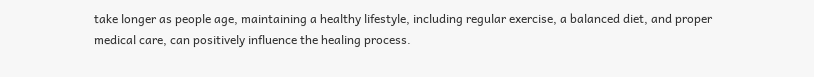take longer as people age, maintaining a healthy lifestyle, including regular exercise, a balanced diet, and proper medical care, can positively influence the healing process.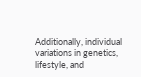Additionally, individual variations in genetics, lifestyle, and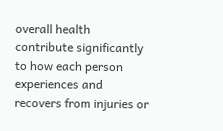overall health contribute significantly to how each person experiences and recovers from injuries or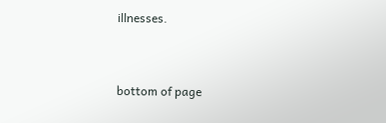illnesses.


bottom of page